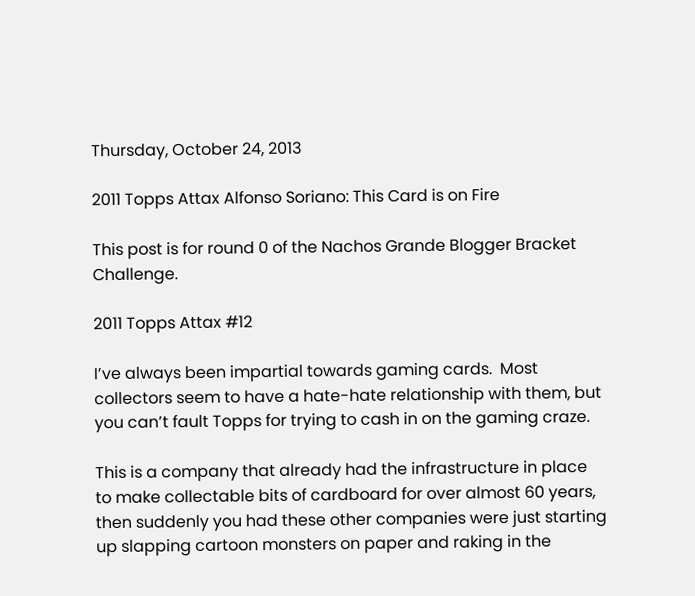Thursday, October 24, 2013

2011 Topps Attax Alfonso Soriano: This Card is on Fire

This post is for round 0 of the Nachos Grande Blogger Bracket Challenge.

2011 Topps Attax #12

I’ve always been impartial towards gaming cards.  Most collectors seem to have a hate-hate relationship with them, but you can’t fault Topps for trying to cash in on the gaming craze.

This is a company that already had the infrastructure in place to make collectable bits of cardboard for over almost 60 years, then suddenly you had these other companies were just starting up slapping cartoon monsters on paper and raking in the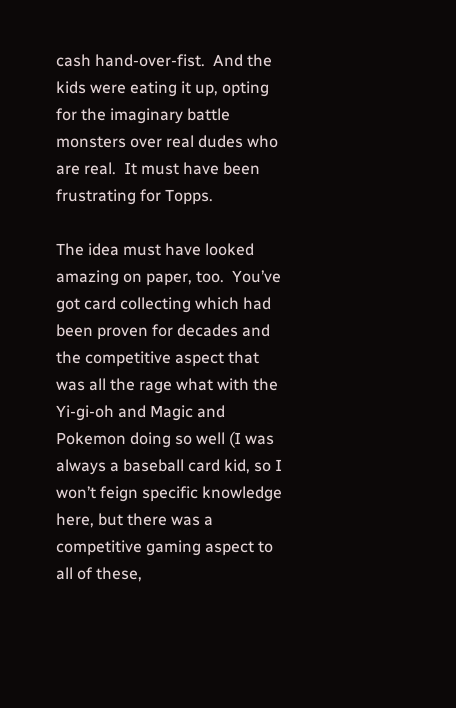cash hand-over-fist.  And the kids were eating it up, opting for the imaginary battle monsters over real dudes who are real.  It must have been frustrating for Topps.

The idea must have looked amazing on paper, too.  You’ve got card collecting which had been proven for decades and the competitive aspect that was all the rage what with the Yi-gi-oh and Magic and Pokemon doing so well (I was always a baseball card kid, so I won’t feign specific knowledge here, but there was a competitive gaming aspect to all of these,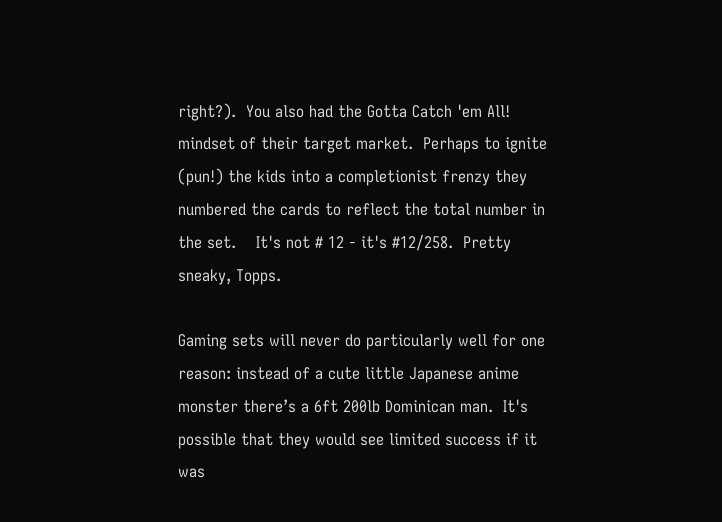right?).  You also had the Gotta Catch 'em All! mindset of their target market.  Perhaps to ignite (pun!) the kids into a completionist frenzy they numbered the cards to reflect the total number in the set.    It's not # 12 - it's #12/258.  Pretty sneaky, Topps.

Gaming sets will never do particularly well for one reason: instead of a cute little Japanese anime monster there’s a 6ft 200lb Dominican man.  It's possible that they would see limited success if it was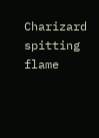Charizard spitting flame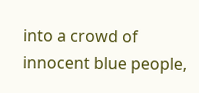into a crowd of innocent blue people,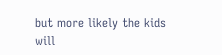but more likely the kids will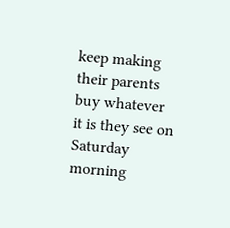keep making their parents buy whatever it is they see on Saturday morning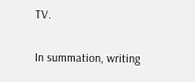TV.

In summation, writing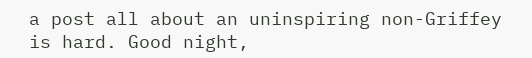a post all about an uninspiring non-Griffey is hard. Good night,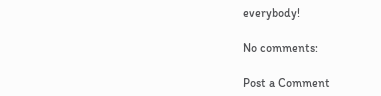everybody!

No comments:

Post a Comment